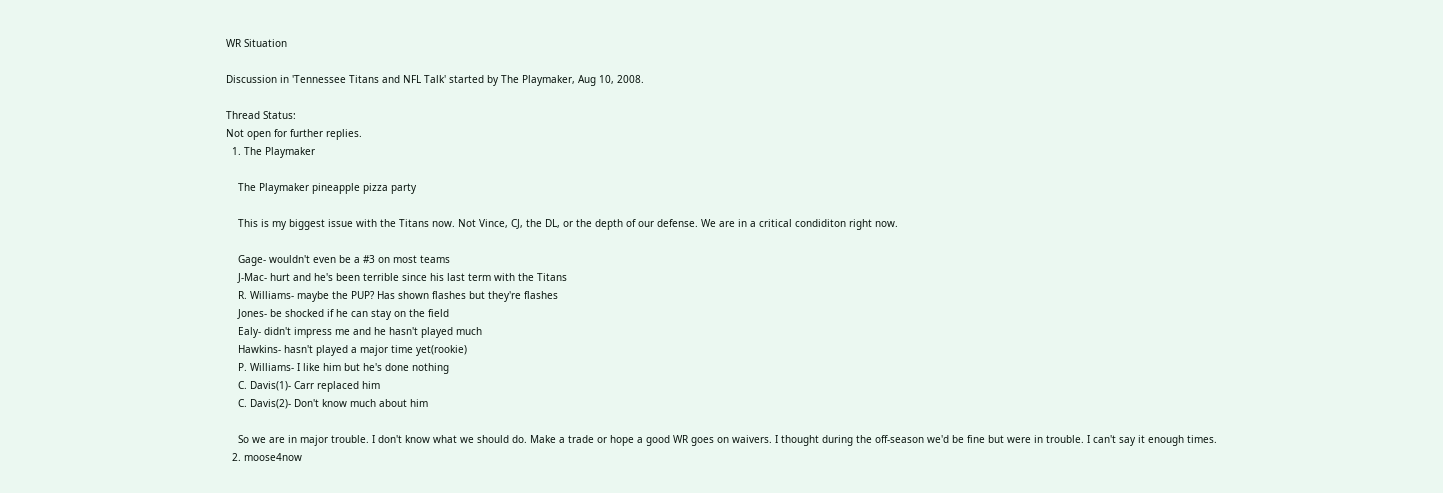WR Situation

Discussion in 'Tennessee Titans and NFL Talk' started by The Playmaker, Aug 10, 2008.

Thread Status:
Not open for further replies.
  1. The Playmaker

    The Playmaker pineapple pizza party

    This is my biggest issue with the Titans now. Not Vince, CJ, the DL, or the depth of our defense. We are in a critical condiditon right now.

    Gage- wouldn't even be a #3 on most teams
    J-Mac- hurt and he's been terrible since his last term with the Titans
    R. Williams- maybe the PUP? Has shown flashes but they're flashes
    Jones- be shocked if he can stay on the field
    Ealy- didn't impress me and he hasn't played much
    Hawkins- hasn't played a major time yet(rookie)
    P. Williams- I like him but he's done nothing
    C. Davis(1)- Carr replaced him
    C. Davis(2)- Don't know much about him

    So we are in major trouble. I don't know what we should do. Make a trade or hope a good WR goes on waivers. I thought during the off-season we'd be fine but were in trouble. I can't say it enough times.
  2. moose4now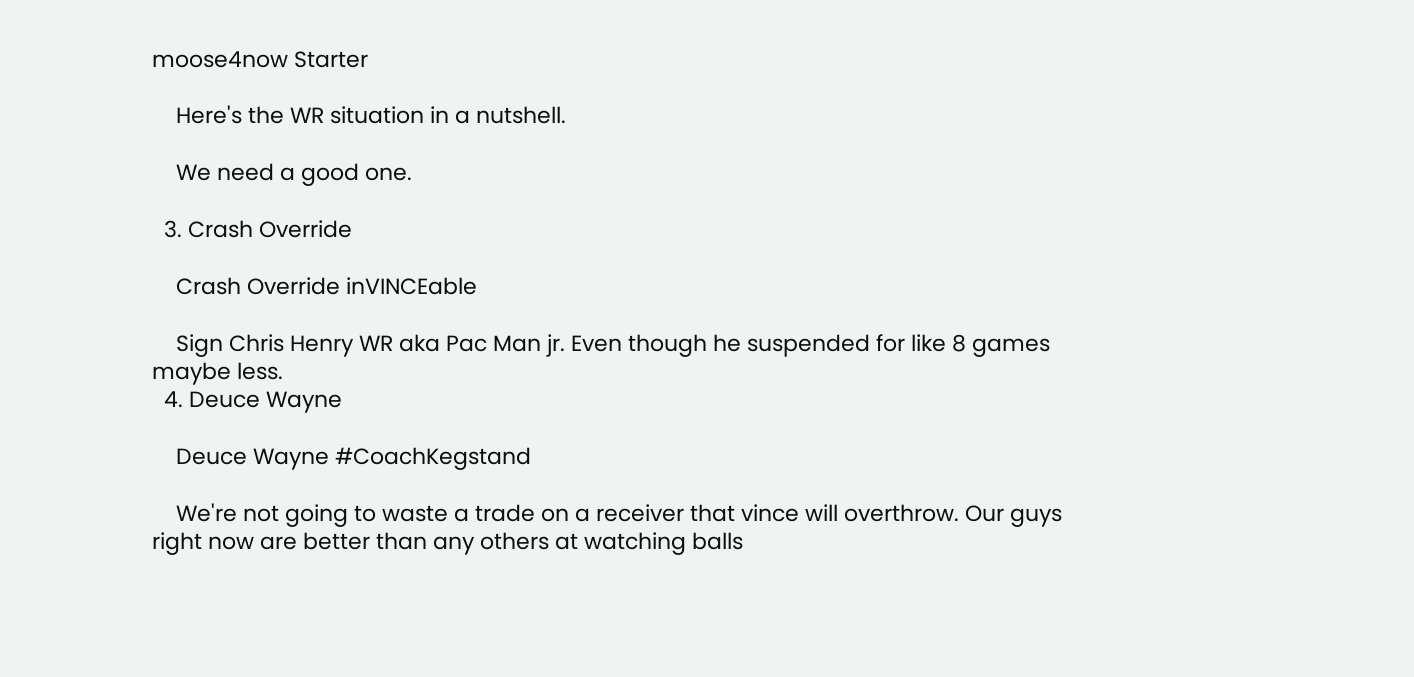moose4now Starter

    Here's the WR situation in a nutshell.

    We need a good one.

  3. Crash Override

    Crash Override inVINCEable

    Sign Chris Henry WR aka Pac Man jr. Even though he suspended for like 8 games maybe less.
  4. Deuce Wayne

    Deuce Wayne #CoachKegstand

    We're not going to waste a trade on a receiver that vince will overthrow. Our guys right now are better than any others at watching balls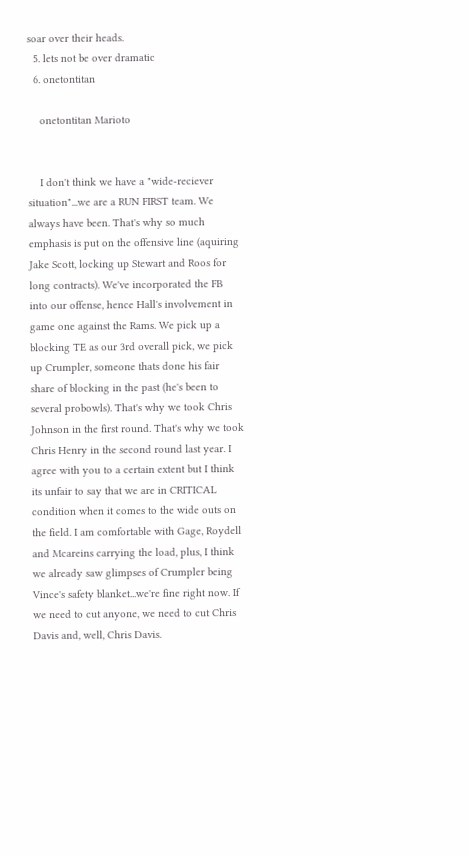soar over their heads.
  5. lets not be over dramatic
  6. onetontitan

    onetontitan Marioto


    I don't think we have a "wide-reciever situation"...we are a RUN FIRST team. We always have been. That's why so much emphasis is put on the offensive line (aquiring Jake Scott, locking up Stewart and Roos for long contracts). We've incorporated the FB into our offense, hence Hall's involvement in game one against the Rams. We pick up a blocking TE as our 3rd overall pick, we pick up Crumpler, someone thats done his fair share of blocking in the past (he's been to several probowls). That's why we took Chris Johnson in the first round. That's why we took Chris Henry in the second round last year. I agree with you to a certain extent but I think its unfair to say that we are in CRITICAL condition when it comes to the wide outs on the field. I am comfortable with Gage, Roydell and Mcareins carrying the load, plus, I think we already saw glimpses of Crumpler being Vince's safety blanket...we're fine right now. If we need to cut anyone, we need to cut Chris Davis and, well, Chris Davis.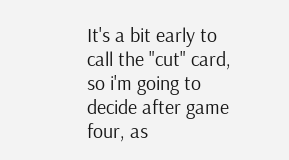It's a bit early to call the "cut" card, so i'm going to decide after game four, as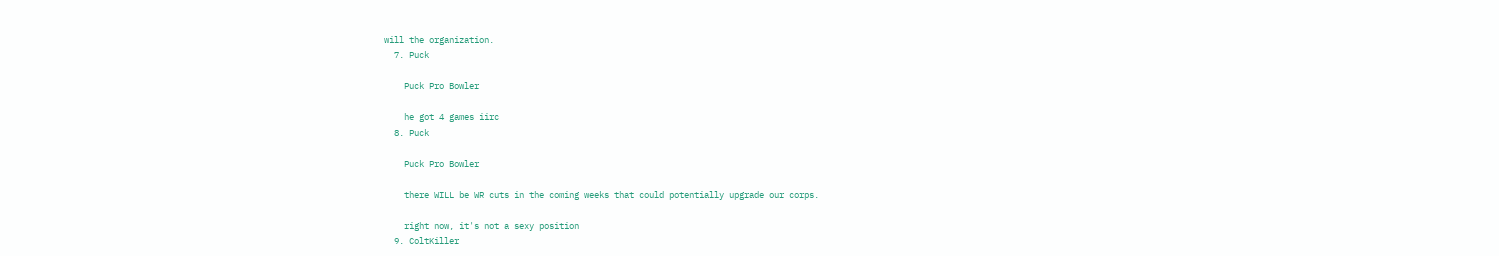will the organization.
  7. Puck

    Puck Pro Bowler

    he got 4 games iirc
  8. Puck

    Puck Pro Bowler

    there WILL be WR cuts in the coming weeks that could potentially upgrade our corps.

    right now, it's not a sexy position
  9. ColtKiller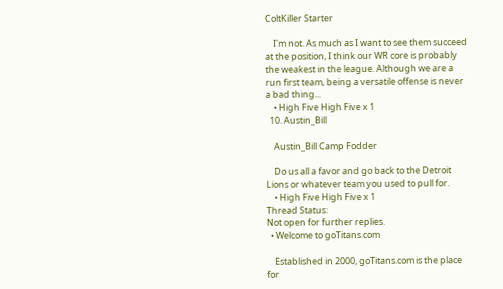ColtKiller Starter

    I'm not. As much as I want to see them succeed at the position, I think our WR core is probably the weakest in the league. Although we are a run first team, being a versatile offense is never a bad thing...
    • High Five High Five x 1
  10. Austin_Bill

    Austin_Bill Camp Fodder

    Do us all a favor and go back to the Detroit Lions or whatever team you used to pull for.
    • High Five High Five x 1
Thread Status:
Not open for further replies.
  • Welcome to goTitans.com

    Established in 2000, goTitans.com is the place for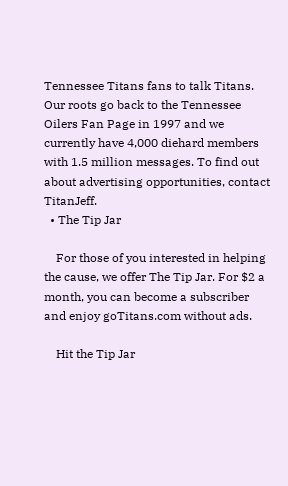Tennessee Titans fans to talk Titans. Our roots go back to the Tennessee Oilers Fan Page in 1997 and we currently have 4,000 diehard members with 1.5 million messages. To find out about advertising opportunities, contact TitanJeff.
  • The Tip Jar

    For those of you interested in helping the cause, we offer The Tip Jar. For $2 a month, you can become a subscriber and enjoy goTitans.com without ads.

    Hit the Tip Jar